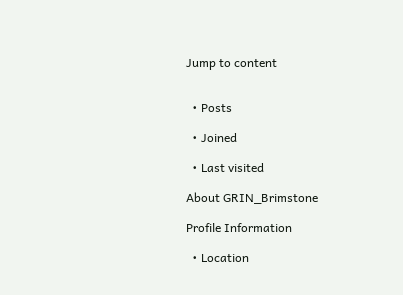Jump to content


  • Posts

  • Joined

  • Last visited

About GRIN_Brimstone

Profile Information

  • Location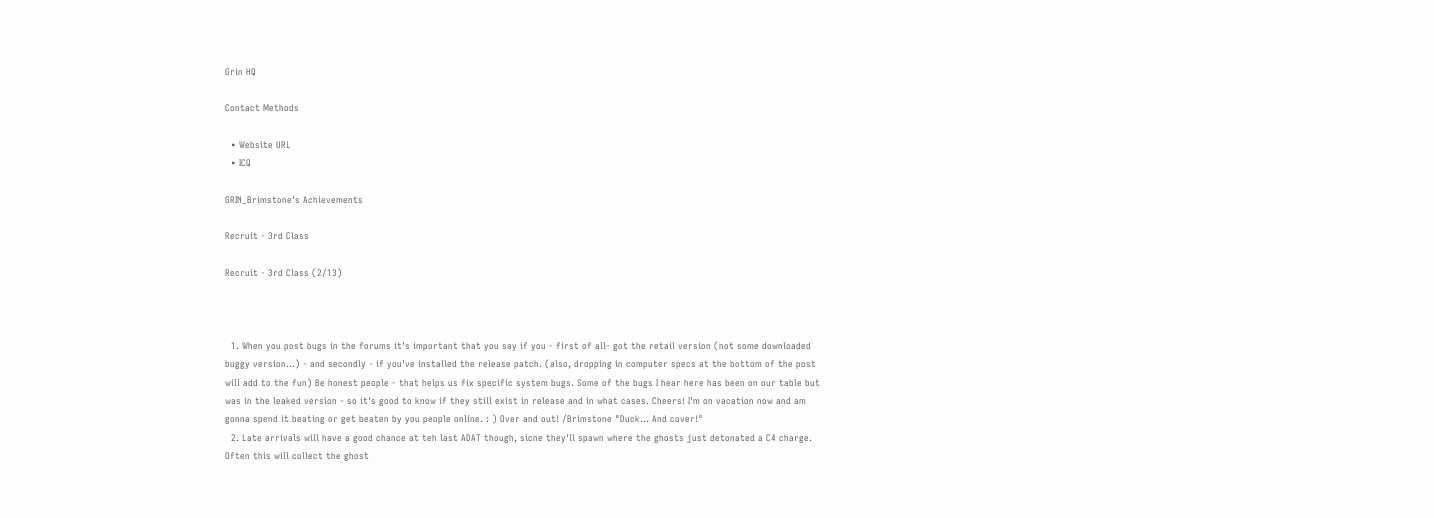Grin HQ

Contact Methods

  • Website URL
  • ICQ

GRIN_Brimstone's Achievements

Recruit - 3rd Class

Recruit - 3rd Class (2/13)



  1. When you post bugs in the forums it's important that you say if you - first of all- got the retail version (not some downloaded buggy version...) - and secondly - if you've installed the release patch. (also, dropping in computer specs at the bottom of the post will add to the fun) Be honest people - that helps us fix specific system bugs. Some of the bugs I hear here has been on our table but was in the leaked version - so it's good to know if they still exist in release and in what cases. Cheers! I'm on vacation now and am gonna spend it beating or get beaten by you people online. : ) Over and out! /Brimstone "Duck... And cover!"
  2. Late arrivals will have a good chance at teh last ADAT though, sicne they'll spawn where the ghosts just detonated a C4 charge. Often this will collect the ghost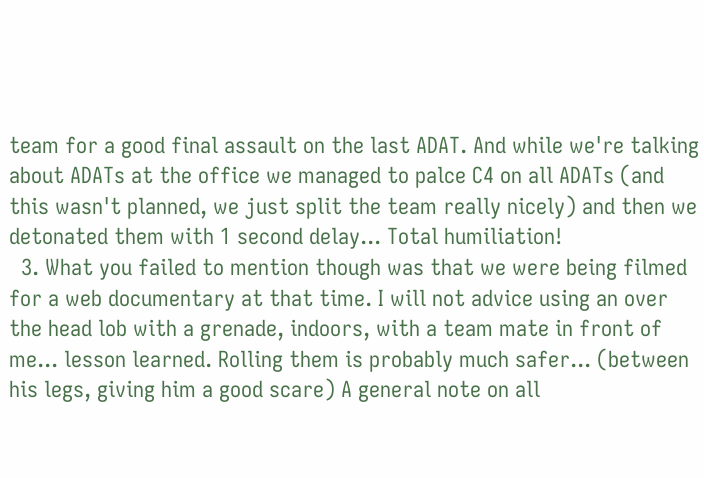team for a good final assault on the last ADAT. And while we're talking about ADATs at the office we managed to palce C4 on all ADATs (and this wasn't planned, we just split the team really nicely) and then we detonated them with 1 second delay... Total humiliation!
  3. What you failed to mention though was that we were being filmed for a web documentary at that time. I will not advice using an over the head lob with a grenade, indoors, with a team mate in front of me... lesson learned. Rolling them is probably much safer... (between his legs, giving him a good scare) A general note on all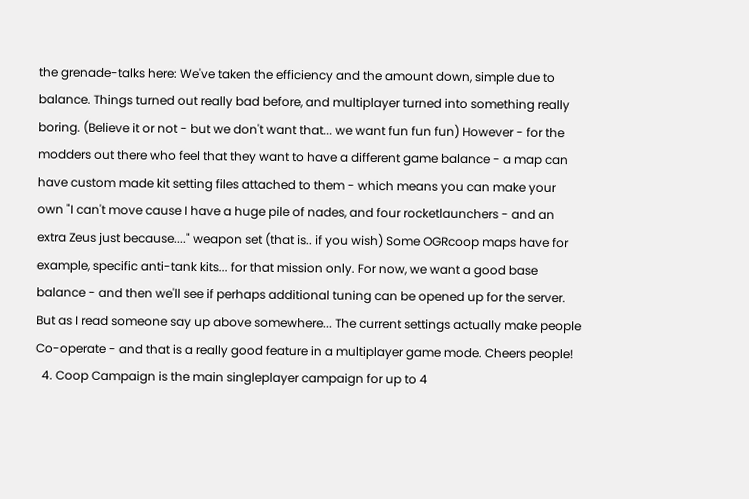the grenade-talks here: We've taken the efficiency and the amount down, simple due to balance. Things turned out really bad before, and multiplayer turned into something really boring. (Believe it or not - but we don't want that... we want fun fun fun) However - for the modders out there who feel that they want to have a different game balance - a map can have custom made kit setting files attached to them - which means you can make your own "I can't move cause I have a huge pile of nades, and four rocketlaunchers - and an extra Zeus just because...." weapon set (that is.. if you wish) Some OGRcoop maps have for example, specific anti-tank kits... for that mission only. For now, we want a good base balance - and then we'll see if perhaps additional tuning can be opened up for the server. But as I read someone say up above somewhere... The current settings actually make people Co-operate - and that is a really good feature in a multiplayer game mode. Cheers people!
  4. Coop Campaign is the main singleplayer campaign for up to 4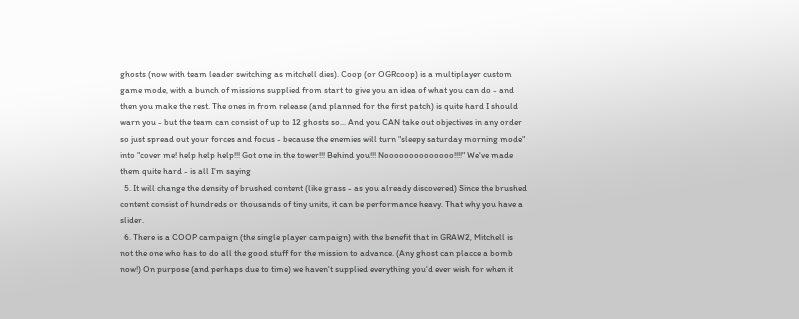ghosts (now with team leader switching as mitchell dies). Coop (or OGRcoop) is a multiplayer custom game mode, with a bunch of missions supplied from start to give you an idea of what you can do - and then you make the rest. The ones in from release (and planned for the first patch) is quite hard I should warn you - but the team can consist of up to 12 ghosts so... And you CAN take out objectives in any order so just spread out your forces and focus - because the enemies will turn "sleepy saturday morning mode" into "cover me! help help help!!! Got one in the tower!!! Behind you!!! Noooooooooooooo!!!!" We've made them quite hard - is all I'm saying
  5. It will change the density of brushed content (like grass - as you already discovered) Since the brushed content consist of hundreds or thousands of tiny units, it can be performance heavy. That why you have a slider.
  6. There is a COOP campaign (the single player campaign) with the benefit that in GRAW2, Mitchell is not the one who has to do all the good stuff for the mission to advance. (Any ghost can placce a bomb now!) On purpose (and perhaps due to time) we haven't supplied everything you'd ever wish for when it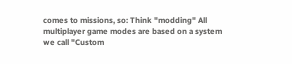comes to missions, so: Think "modding" All multiplayer game modes are based on a system we call "Custom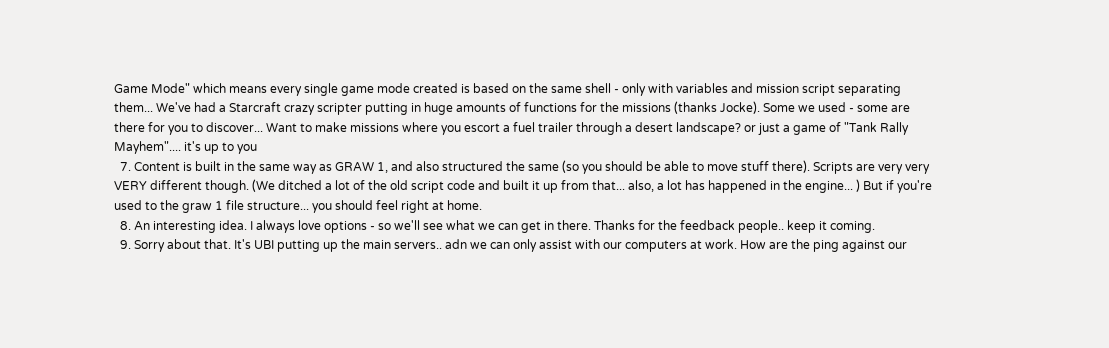Game Mode" which means every single game mode created is based on the same shell - only with variables and mission script separating them... We've had a Starcraft crazy scripter putting in huge amounts of functions for the missions (thanks Jocke). Some we used - some are there for you to discover... Want to make missions where you escort a fuel trailer through a desert landscape? or just a game of "Tank Rally Mayhem".... it's up to you
  7. Content is built in the same way as GRAW 1, and also structured the same (so you should be able to move stuff there). Scripts are very very VERY different though. (We ditched a lot of the old script code and built it up from that... also, a lot has happened in the engine... ) But if you're used to the graw 1 file structure... you should feel right at home.
  8. An interesting idea. I always love options - so we'll see what we can get in there. Thanks for the feedback people.. keep it coming.
  9. Sorry about that. It's UBI putting up the main servers.. adn we can only assist with our computers at work. How are the ping against our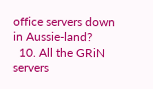office servers down in Aussie-land?
  10. All the GRiN servers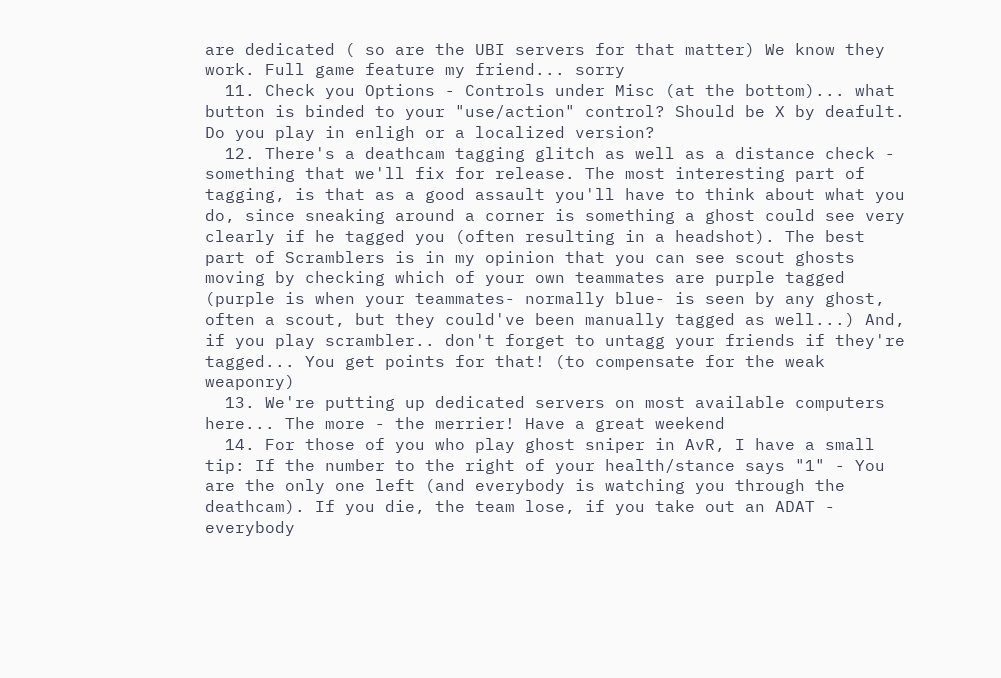are dedicated ( so are the UBI servers for that matter) We know they work. Full game feature my friend... sorry
  11. Check you Options - Controls under Misc (at the bottom)... what button is binded to your "use/action" control? Should be X by deafult. Do you play in enligh or a localized version?
  12. There's a deathcam tagging glitch as well as a distance check - something that we'll fix for release. The most interesting part of tagging, is that as a good assault you'll have to think about what you do, since sneaking around a corner is something a ghost could see very clearly if he tagged you (often resulting in a headshot). The best part of Scramblers is in my opinion that you can see scout ghosts moving by checking which of your own teammates are purple tagged (purple is when your teammates- normally blue- is seen by any ghost, often a scout, but they could've been manually tagged as well...) And, if you play scrambler.. don't forget to untagg your friends if they're tagged... You get points for that! (to compensate for the weak weaponry)
  13. We're putting up dedicated servers on most available computers here... The more - the merrier! Have a great weekend
  14. For those of you who play ghost sniper in AvR, I have a small tip: If the number to the right of your health/stance says "1" - You are the only one left (and everybody is watching you through the deathcam). If you die, the team lose, if you take out an ADAT - everybody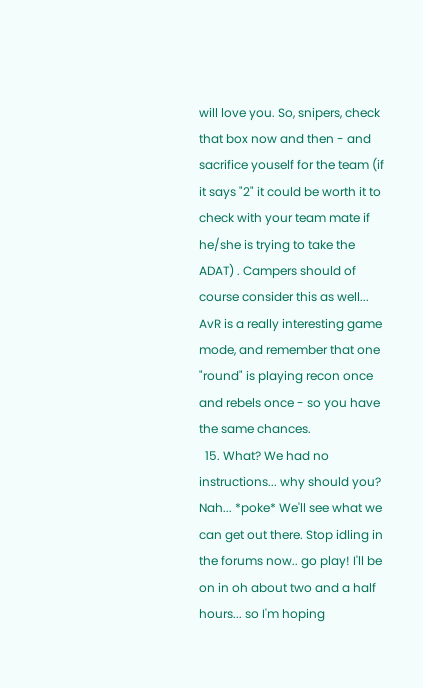will love you. So, snipers, check that box now and then - and sacrifice youself for the team (if it says "2" it could be worth it to check with your team mate if he/she is trying to take the ADAT) . Campers should of course consider this as well... AvR is a really interesting game mode, and remember that one "round" is playing recon once and rebels once - so you have the same chances.
  15. What? We had no instructions... why should you? Nah... *poke* We'll see what we can get out there. Stop idling in the forums now.. go play! I'll be on in oh about two and a half hours... so I'm hoping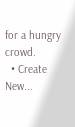for a hungry crowd.
  • Create New...